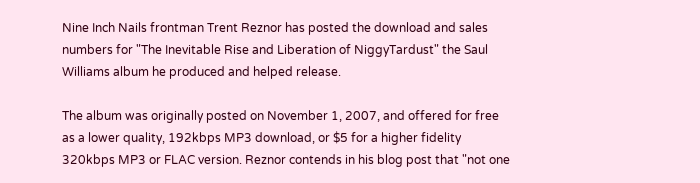Nine Inch Nails frontman Trent Reznor has posted the download and sales numbers for "The Inevitable Rise and Liberation of NiggyTardust" the Saul Williams album he produced and helped release.

The album was originally posted on November 1, 2007, and offered for free as a lower quality, 192kbps MP3 download, or $5 for a higher fidelity 320kbps MP3 or FLAC version. Reznor contends in his blog post that "not one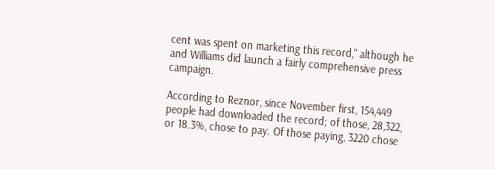cent was spent on marketing this record," although he and Williams did launch a fairly comprehensive press campaign.

According to Reznor, since November first, 154,449 people had downloaded the record; of those, 28,322, or 18.3%, chose to pay. Of those paying, 3220 chose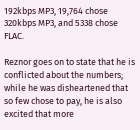192kbps MP3, 19,764 chose 320kbps MP3, and 5338 chose FLAC.

Reznor goes on to state that he is conflicted about the numbers; while he was disheartened that so few chose to pay, he is also excited that more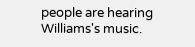people are hearing Williams's music.